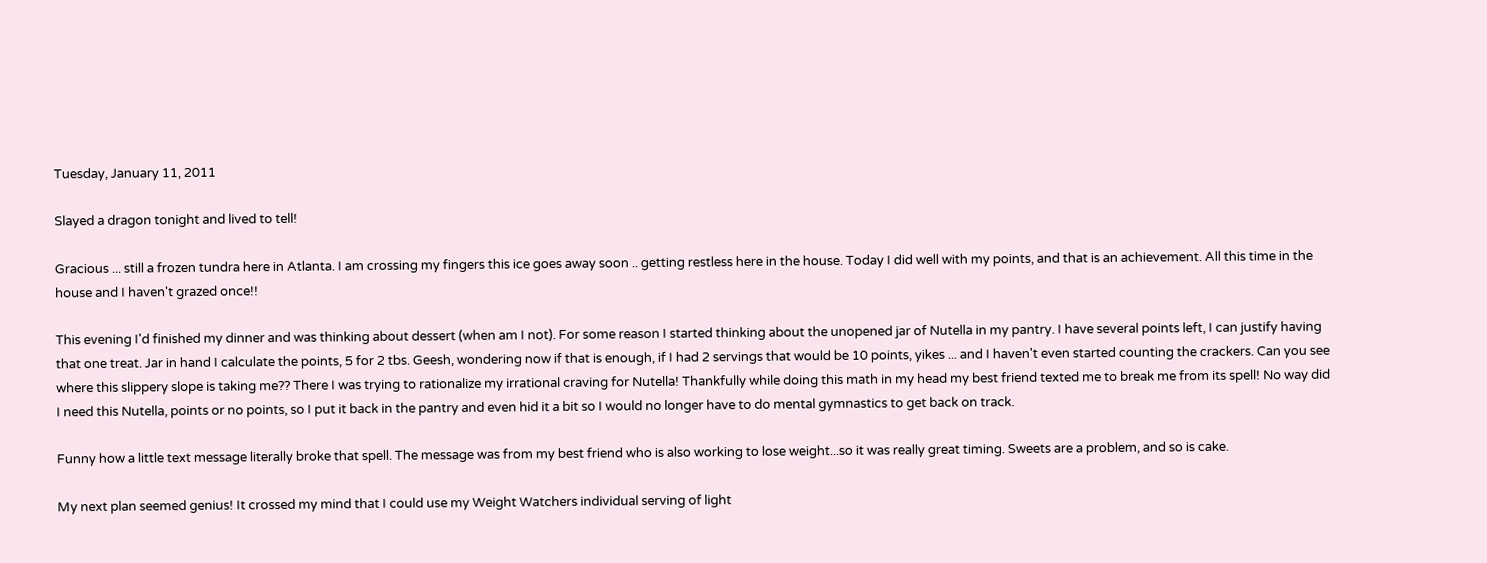Tuesday, January 11, 2011

Slayed a dragon tonight and lived to tell!

Gracious ... still a frozen tundra here in Atlanta. I am crossing my fingers this ice goes away soon .. getting restless here in the house. Today I did well with my points, and that is an achievement. All this time in the house and I haven't grazed once!!

This evening I'd finished my dinner and was thinking about dessert (when am I not). For some reason I started thinking about the unopened jar of Nutella in my pantry. I have several points left, I can justify having that one treat. Jar in hand I calculate the points, 5 for 2 tbs. Geesh, wondering now if that is enough, if I had 2 servings that would be 10 points, yikes ... and I haven't even started counting the crackers. Can you see where this slippery slope is taking me?? There I was trying to rationalize my irrational craving for Nutella! Thankfully while doing this math in my head my best friend texted me to break me from its spell! No way did I need this Nutella, points or no points, so I put it back in the pantry and even hid it a bit so I would no longer have to do mental gymnastics to get back on track.

Funny how a little text message literally broke that spell. The message was from my best friend who is also working to lose weight...so it was really great timing. Sweets are a problem, and so is cake.

My next plan seemed genius! It crossed my mind that I could use my Weight Watchers individual serving of light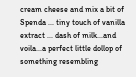cream cheese and mix a bit of Spenda ... tiny touch of vanilla extract ... dash of milk...and voila...a perfect little dollop of something resembling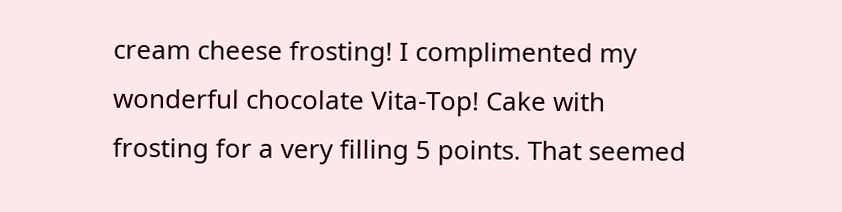cream cheese frosting! I complimented my wonderful chocolate Vita-Top! Cake with frosting for a very filling 5 points. That seemed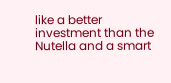like a better investment than the Nutella and a smart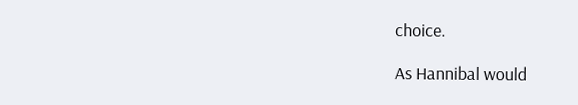choice.

As Hannibal would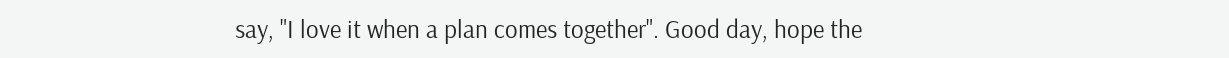say, "I love it when a plan comes together". Good day, hope the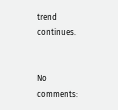trend continues.


No comments: